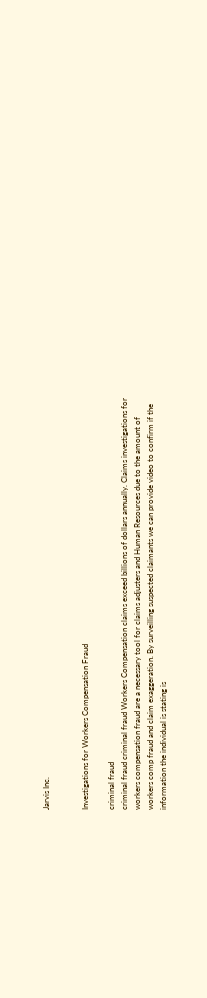Jarvis Inc.


Investigations for Workers Compensation Fraud

criminal fraud
criminal fraud criminal fraud Workers Compensation claims exceed billions of dollars annually. Claims investigations for workers compensation fraud are a necessary tool for claims adjusters and Human Resources due to the amount of workers comp fraud and claim exaggeration. By surveilling suspected claimants we can provide video to confirm if the information the individual is stating is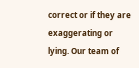correct or if they are exaggerating or lying. Our team of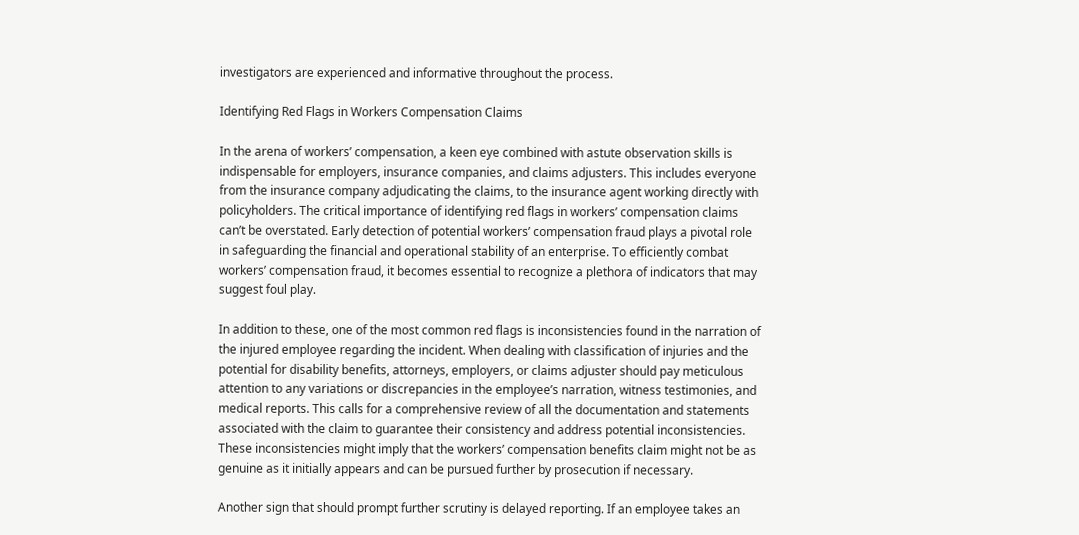investigators are experienced and informative throughout the process.

Identifying Red Flags in Workers Compensation Claims

In the arena of workers’ compensation, a keen eye combined with astute observation skills is indispensable for employers, insurance companies, and claims adjusters. This includes everyone from the insurance company adjudicating the claims, to the insurance agent working directly with policyholders. The critical importance of identifying red flags in workers’ compensation claims can’t be overstated. Early detection of potential workers’ compensation fraud plays a pivotal role in safeguarding the financial and operational stability of an enterprise. To efficiently combat workers’ compensation fraud, it becomes essential to recognize a plethora of indicators that may suggest foul play.

In addition to these, one of the most common red flags is inconsistencies found in the narration of the injured employee regarding the incident. When dealing with classification of injuries and the potential for disability benefits, attorneys, employers, or claims adjuster should pay meticulous attention to any variations or discrepancies in the employee’s narration, witness testimonies, and medical reports. This calls for a comprehensive review of all the documentation and statements associated with the claim to guarantee their consistency and address potential inconsistencies. These inconsistencies might imply that the workers’ compensation benefits claim might not be as genuine as it initially appears and can be pursued further by prosecution if necessary.

Another sign that should prompt further scrutiny is delayed reporting. If an employee takes an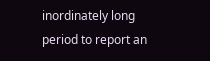inordinately long period to report an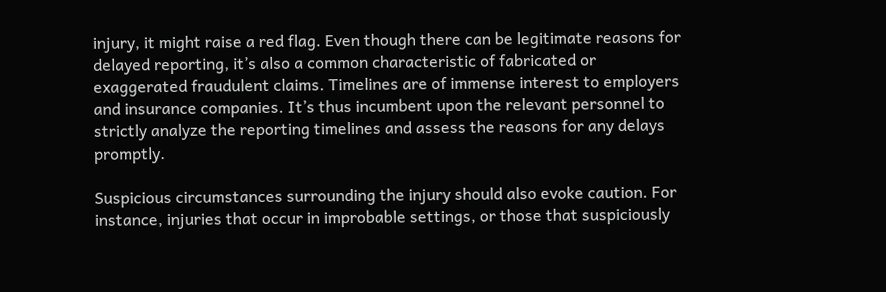injury, it might raise a red flag. Even though there can be legitimate reasons for delayed reporting, it’s also a common characteristic of fabricated or exaggerated fraudulent claims. Timelines are of immense interest to employers and insurance companies. It’s thus incumbent upon the relevant personnel to strictly analyze the reporting timelines and assess the reasons for any delays promptly.

Suspicious circumstances surrounding the injury should also evoke caution. For instance, injuries that occur in improbable settings, or those that suspiciously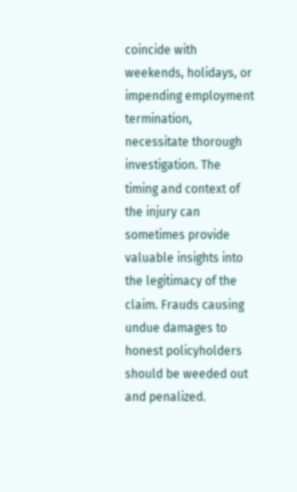coincide with weekends, holidays, or impending employment termination, necessitate thorough investigation. The timing and context of the injury can sometimes provide valuable insights into the legitimacy of the claim. Frauds causing undue damages to honest policyholders should be weeded out and penalized.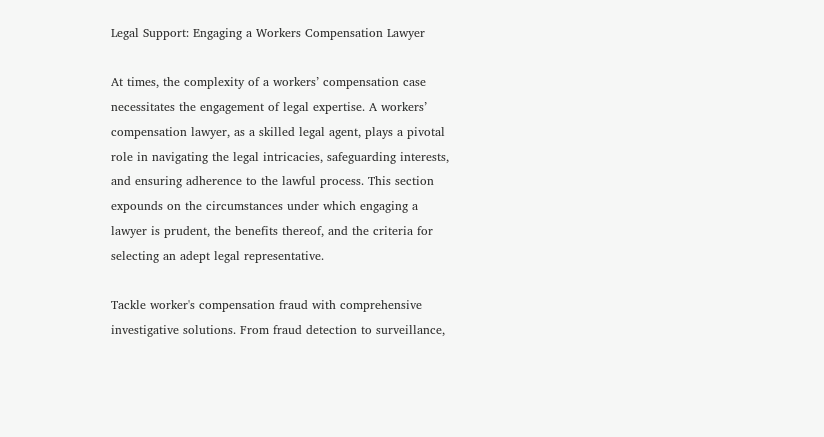Legal Support: Engaging a Workers Compensation Lawyer

At times, the complexity of a workers’ compensation case necessitates the engagement of legal expertise. A workers’ compensation lawyer, as a skilled legal agent, plays a pivotal role in navigating the legal intricacies, safeguarding interests, and ensuring adherence to the lawful process. This section expounds on the circumstances under which engaging a lawyer is prudent, the benefits thereof, and the criteria for selecting an adept legal representative.

Tackle worker's compensation fraud with comprehensive investigative solutions. From fraud detection to surveillance,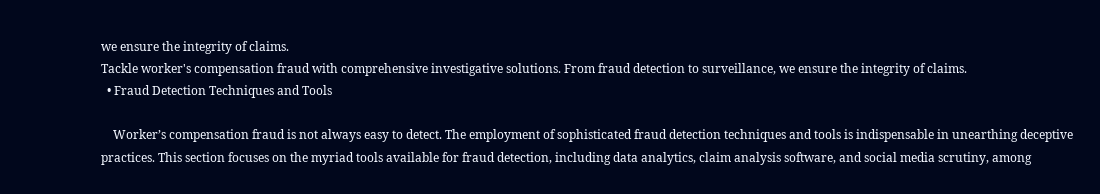we ensure the integrity of claims.
Tackle worker's compensation fraud with comprehensive investigative solutions. From fraud detection to surveillance, we ensure the integrity of claims.
  • Fraud Detection Techniques and Tools

    Worker’s compensation fraud is not always easy to detect. The employment of sophisticated fraud detection techniques and tools is indispensable in unearthing deceptive practices. This section focuses on the myriad tools available for fraud detection, including data analytics, claim analysis software, and social media scrutiny, among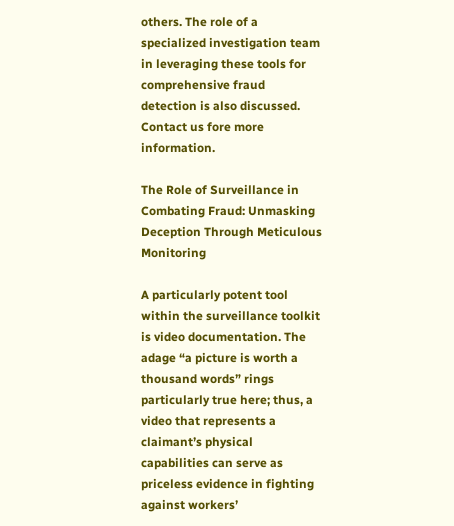others. The role of a specialized investigation team in leveraging these tools for comprehensive fraud detection is also discussed. Contact us fore more information.

The Role of Surveillance in Combating Fraud: Unmasking Deception Through Meticulous Monitoring

A particularly potent tool within the surveillance toolkit is video documentation. The adage “a picture is worth a thousand words” rings particularly true here; thus, a video that represents a claimant’s physical capabilities can serve as priceless evidence in fighting against workers’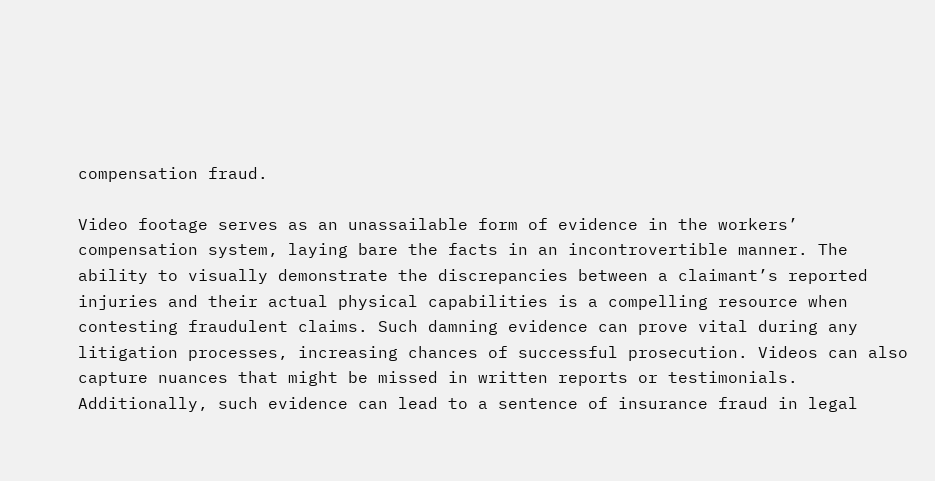compensation fraud.

Video footage serves as an unassailable form of evidence in the workers’ compensation system, laying bare the facts in an incontrovertible manner. The ability to visually demonstrate the discrepancies between a claimant’s reported injuries and their actual physical capabilities is a compelling resource when contesting fraudulent claims. Such damning evidence can prove vital during any litigation processes, increasing chances of successful prosecution. Videos can also capture nuances that might be missed in written reports or testimonials. Additionally, such evidence can lead to a sentence of insurance fraud in legal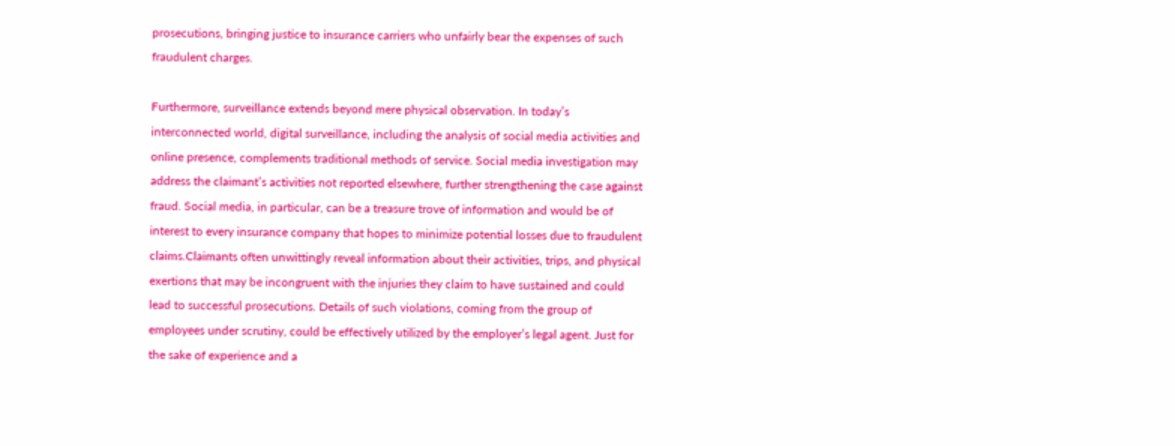prosecutions, bringing justice to insurance carriers who unfairly bear the expenses of such fraudulent charges.

Furthermore, surveillance extends beyond mere physical observation. In today’s interconnected world, digital surveillance, including the analysis of social media activities and online presence, complements traditional methods of service. Social media investigation may address the claimant’s activities not reported elsewhere, further strengthening the case against fraud. Social media, in particular, can be a treasure trove of information and would be of interest to every insurance company that hopes to minimize potential losses due to fraudulent claims.Claimants often unwittingly reveal information about their activities, trips, and physical exertions that may be incongruent with the injuries they claim to have sustained and could lead to successful prosecutions. Details of such violations, coming from the group of employees under scrutiny, could be effectively utilized by the employer’s legal agent. Just for the sake of experience and a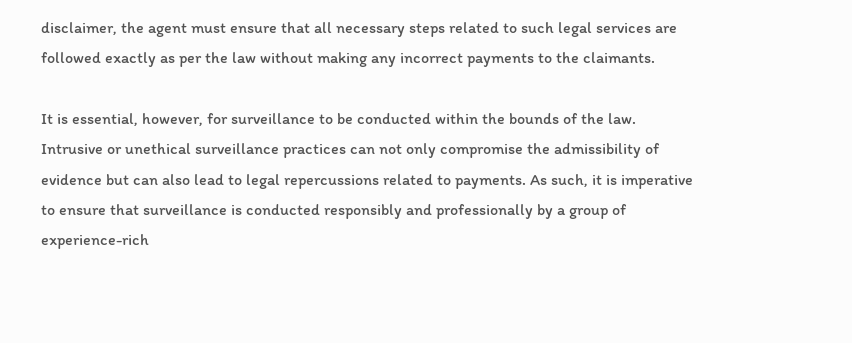disclaimer, the agent must ensure that all necessary steps related to such legal services are followed exactly as per the law without making any incorrect payments to the claimants.

It is essential, however, for surveillance to be conducted within the bounds of the law. Intrusive or unethical surveillance practices can not only compromise the admissibility of evidence but can also lead to legal repercussions related to payments. As such, it is imperative to ensure that surveillance is conducted responsibly and professionally by a group of experience-rich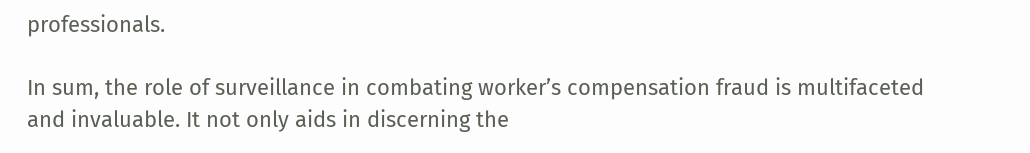professionals.

In sum, the role of surveillance in combating worker’s compensation fraud is multifaceted and invaluable. It not only aids in discerning the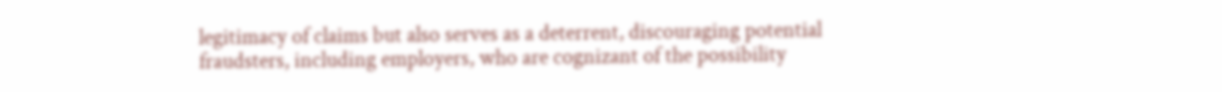legitimacy of claims but also serves as a deterrent, discouraging potential fraudsters, including employers, who are cognizant of the possibility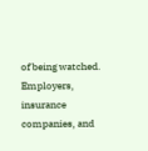of being watched. Employers, insurance companies, and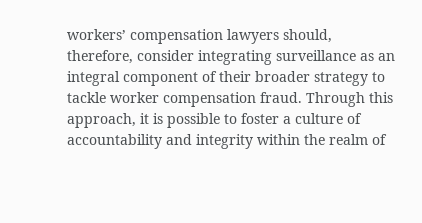workers’ compensation lawyers should, therefore, consider integrating surveillance as an integral component of their broader strategy to tackle worker compensation fraud. Through this approach, it is possible to foster a culture of accountability and integrity within the realm of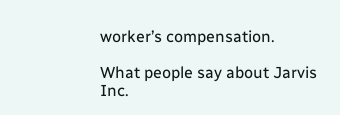worker’s compensation.

What people say about Jarvis Inc.